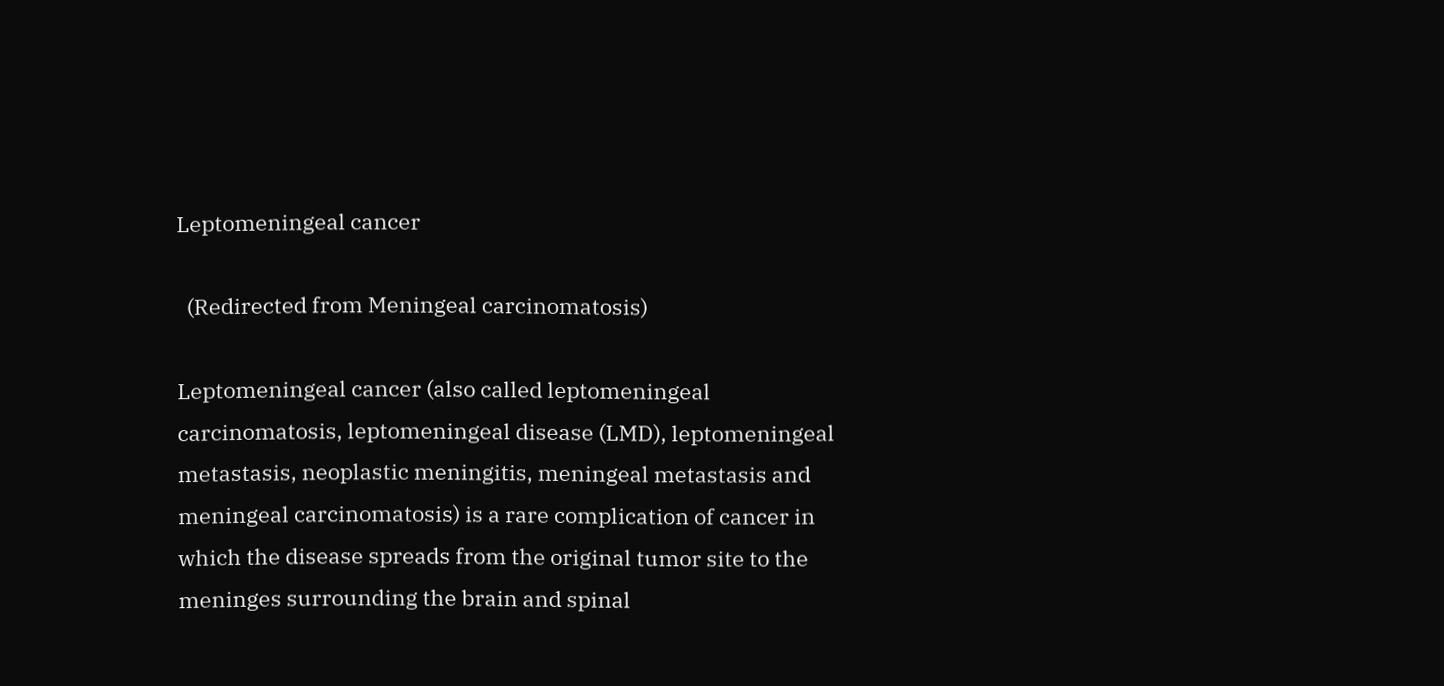Leptomeningeal cancer

  (Redirected from Meningeal carcinomatosis)

Leptomeningeal cancer (also called leptomeningeal carcinomatosis, leptomeningeal disease (LMD), leptomeningeal metastasis, neoplastic meningitis, meningeal metastasis and meningeal carcinomatosis) is a rare complication of cancer in which the disease spreads from the original tumor site to the meninges surrounding the brain and spinal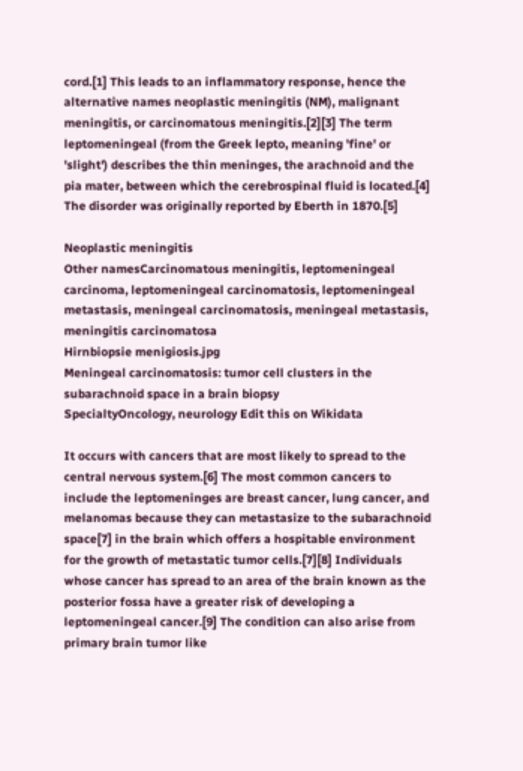cord.[1] This leads to an inflammatory response, hence the alternative names neoplastic meningitis (NM), malignant meningitis, or carcinomatous meningitis.[2][3] The term leptomeningeal (from the Greek lepto, meaning 'fine' or 'slight') describes the thin meninges, the arachnoid and the pia mater, between which the cerebrospinal fluid is located.[4] The disorder was originally reported by Eberth in 1870.[5]

Neoplastic meningitis
Other namesCarcinomatous meningitis, leptomeningeal carcinoma, leptomeningeal carcinomatosis, leptomeningeal metastasis, meningeal carcinomatosis, meningeal metastasis, meningitis carcinomatosa
Hirnbiopsie menigiosis.jpg
Meningeal carcinomatosis: tumor cell clusters in the subarachnoid space in a brain biopsy
SpecialtyOncology, neurology Edit this on Wikidata

It occurs with cancers that are most likely to spread to the central nervous system.[6] The most common cancers to include the leptomeninges are breast cancer, lung cancer, and melanomas because they can metastasize to the subarachnoid space[7] in the brain which offers a hospitable environment for the growth of metastatic tumor cells.[7][8] Individuals whose cancer has spread to an area of the brain known as the posterior fossa have a greater risk of developing a leptomeningeal cancer.[9] The condition can also arise from primary brain tumor like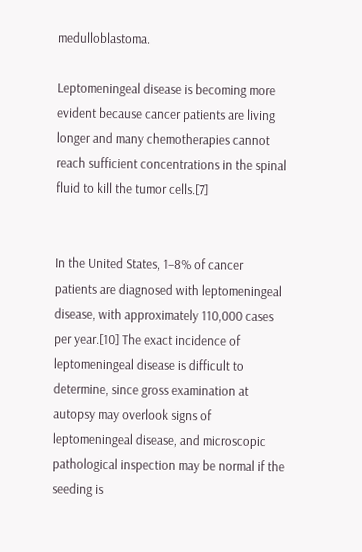medulloblastoma.

Leptomeningeal disease is becoming more evident because cancer patients are living longer and many chemotherapies cannot reach sufficient concentrations in the spinal fluid to kill the tumor cells.[7]


In the United States, 1–8% of cancer patients are diagnosed with leptomeningeal disease, with approximately 110,000 cases per year.[10] The exact incidence of leptomeningeal disease is difficult to determine, since gross examination at autopsy may overlook signs of leptomeningeal disease, and microscopic pathological inspection may be normal if the seeding is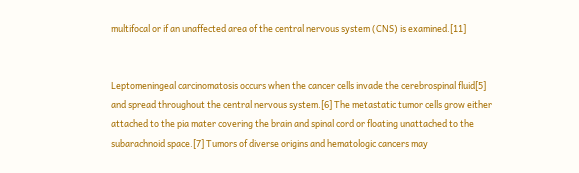multifocal or if an unaffected area of the central nervous system (CNS) is examined.[11]


Leptomeningeal carcinomatosis occurs when the cancer cells invade the cerebrospinal fluid[5] and spread throughout the central nervous system.[6] The metastatic tumor cells grow either attached to the pia mater covering the brain and spinal cord or floating unattached to the subarachnoid space.[7] Tumors of diverse origins and hematologic cancers may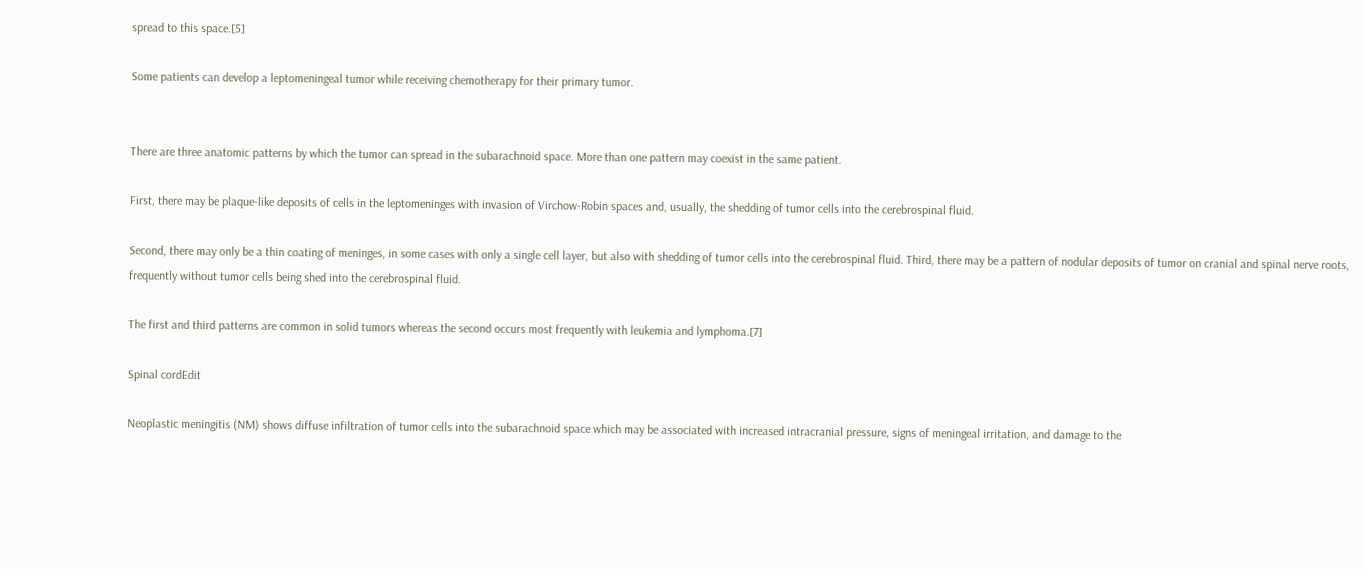spread to this space.[5]

Some patients can develop a leptomeningeal tumor while receiving chemotherapy for their primary tumor.


There are three anatomic patterns by which the tumor can spread in the subarachnoid space. More than one pattern may coexist in the same patient.

First, there may be plaque-like deposits of cells in the leptomeninges with invasion of Virchow-Robin spaces and, usually, the shedding of tumor cells into the cerebrospinal fluid.

Second, there may only be a thin coating of meninges, in some cases with only a single cell layer, but also with shedding of tumor cells into the cerebrospinal fluid. Third, there may be a pattern of nodular deposits of tumor on cranial and spinal nerve roots, frequently without tumor cells being shed into the cerebrospinal fluid.

The first and third patterns are common in solid tumors whereas the second occurs most frequently with leukemia and lymphoma.[7]

Spinal cordEdit

Neoplastic meningitis (NM) shows diffuse infiltration of tumor cells into the subarachnoid space which may be associated with increased intracranial pressure, signs of meningeal irritation, and damage to the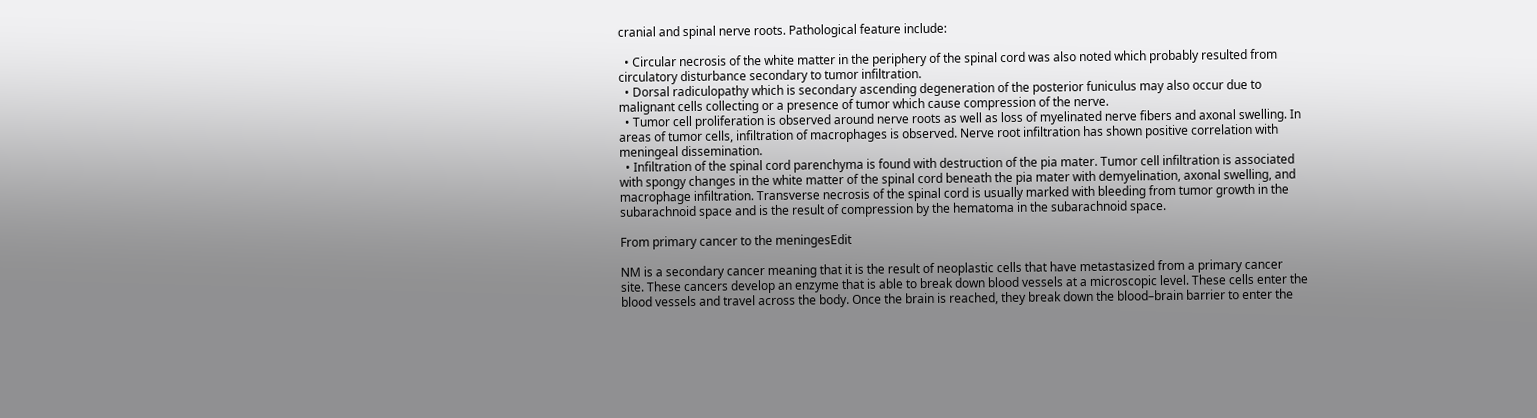cranial and spinal nerve roots. Pathological feature include:

  • Circular necrosis of the white matter in the periphery of the spinal cord was also noted which probably resulted from circulatory disturbance secondary to tumor infiltration.
  • Dorsal radiculopathy which is secondary ascending degeneration of the posterior funiculus may also occur due to malignant cells collecting or a presence of tumor which cause compression of the nerve.
  • Tumor cell proliferation is observed around nerve roots as well as loss of myelinated nerve fibers and axonal swelling. In areas of tumor cells, infiltration of macrophages is observed. Nerve root infiltration has shown positive correlation with meningeal dissemination.
  • Infiltration of the spinal cord parenchyma is found with destruction of the pia mater. Tumor cell infiltration is associated with spongy changes in the white matter of the spinal cord beneath the pia mater with demyelination, axonal swelling, and macrophage infiltration. Transverse necrosis of the spinal cord is usually marked with bleeding from tumor growth in the subarachnoid space and is the result of compression by the hematoma in the subarachnoid space.

From primary cancer to the meningesEdit

NM is a secondary cancer meaning that it is the result of neoplastic cells that have metastasized from a primary cancer site. These cancers develop an enzyme that is able to break down blood vessels at a microscopic level. These cells enter the blood vessels and travel across the body. Once the brain is reached, they break down the blood–brain barrier to enter the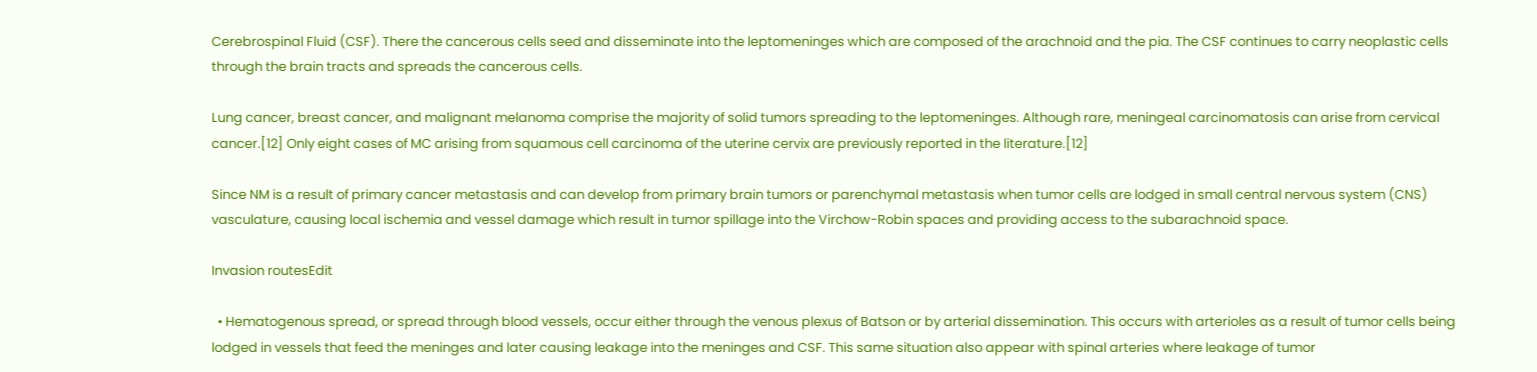Cerebrospinal Fluid (CSF). There the cancerous cells seed and disseminate into the leptomeninges which are composed of the arachnoid and the pia. The CSF continues to carry neoplastic cells through the brain tracts and spreads the cancerous cells.

Lung cancer, breast cancer, and malignant melanoma comprise the majority of solid tumors spreading to the leptomeninges. Although rare, meningeal carcinomatosis can arise from cervical cancer.[12] Only eight cases of MC arising from squamous cell carcinoma of the uterine cervix are previously reported in the literature.[12]

Since NM is a result of primary cancer metastasis and can develop from primary brain tumors or parenchymal metastasis when tumor cells are lodged in small central nervous system (CNS) vasculature, causing local ischemia and vessel damage which result in tumor spillage into the Virchow-Robin spaces and providing access to the subarachnoid space.

Invasion routesEdit

  • Hematogenous spread, or spread through blood vessels, occur either through the venous plexus of Batson or by arterial dissemination. This occurs with arterioles as a result of tumor cells being lodged in vessels that feed the meninges and later causing leakage into the meninges and CSF. This same situation also appear with spinal arteries where leakage of tumor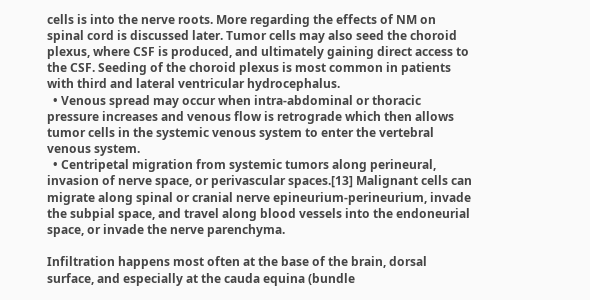cells is into the nerve roots. More regarding the effects of NM on spinal cord is discussed later. Tumor cells may also seed the choroid plexus, where CSF is produced, and ultimately gaining direct access to the CSF. Seeding of the choroid plexus is most common in patients with third and lateral ventricular hydrocephalus.
  • Venous spread may occur when intra-abdominal or thoracic pressure increases and venous flow is retrograde which then allows tumor cells in the systemic venous system to enter the vertebral venous system.
  • Centripetal migration from systemic tumors along perineural, invasion of nerve space, or perivascular spaces.[13] Malignant cells can migrate along spinal or cranial nerve epineurium-perineurium, invade the subpial space, and travel along blood vessels into the endoneurial space, or invade the nerve parenchyma.

Infiltration happens most often at the base of the brain, dorsal surface, and especially at the cauda equina (bundle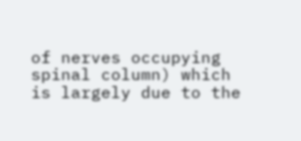of nerves occupying spinal column) which is largely due to the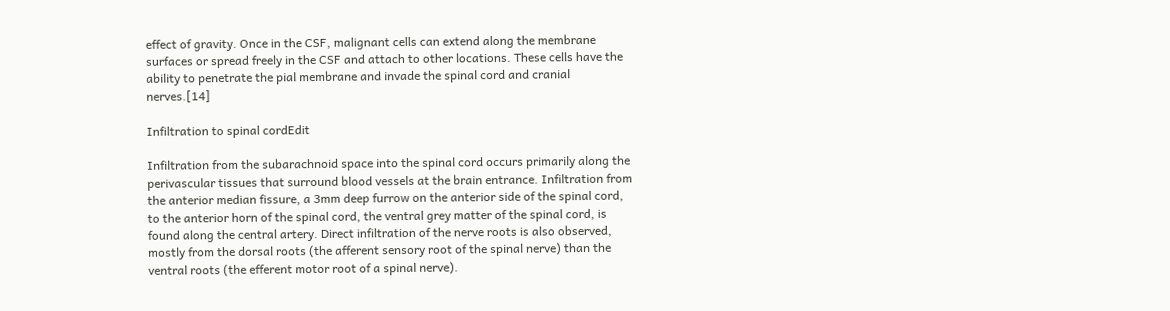effect of gravity. Once in the CSF, malignant cells can extend along the membrane surfaces or spread freely in the CSF and attach to other locations. These cells have the ability to penetrate the pial membrane and invade the spinal cord and cranial nerves.[14]

Infiltration to spinal cordEdit

Infiltration from the subarachnoid space into the spinal cord occurs primarily along the perivascular tissues that surround blood vessels at the brain entrance. Infiltration from the anterior median fissure, a 3mm deep furrow on the anterior side of the spinal cord, to the anterior horn of the spinal cord, the ventral grey matter of the spinal cord, is found along the central artery. Direct infiltration of the nerve roots is also observed, mostly from the dorsal roots (the afferent sensory root of the spinal nerve) than the ventral roots (the efferent motor root of a spinal nerve).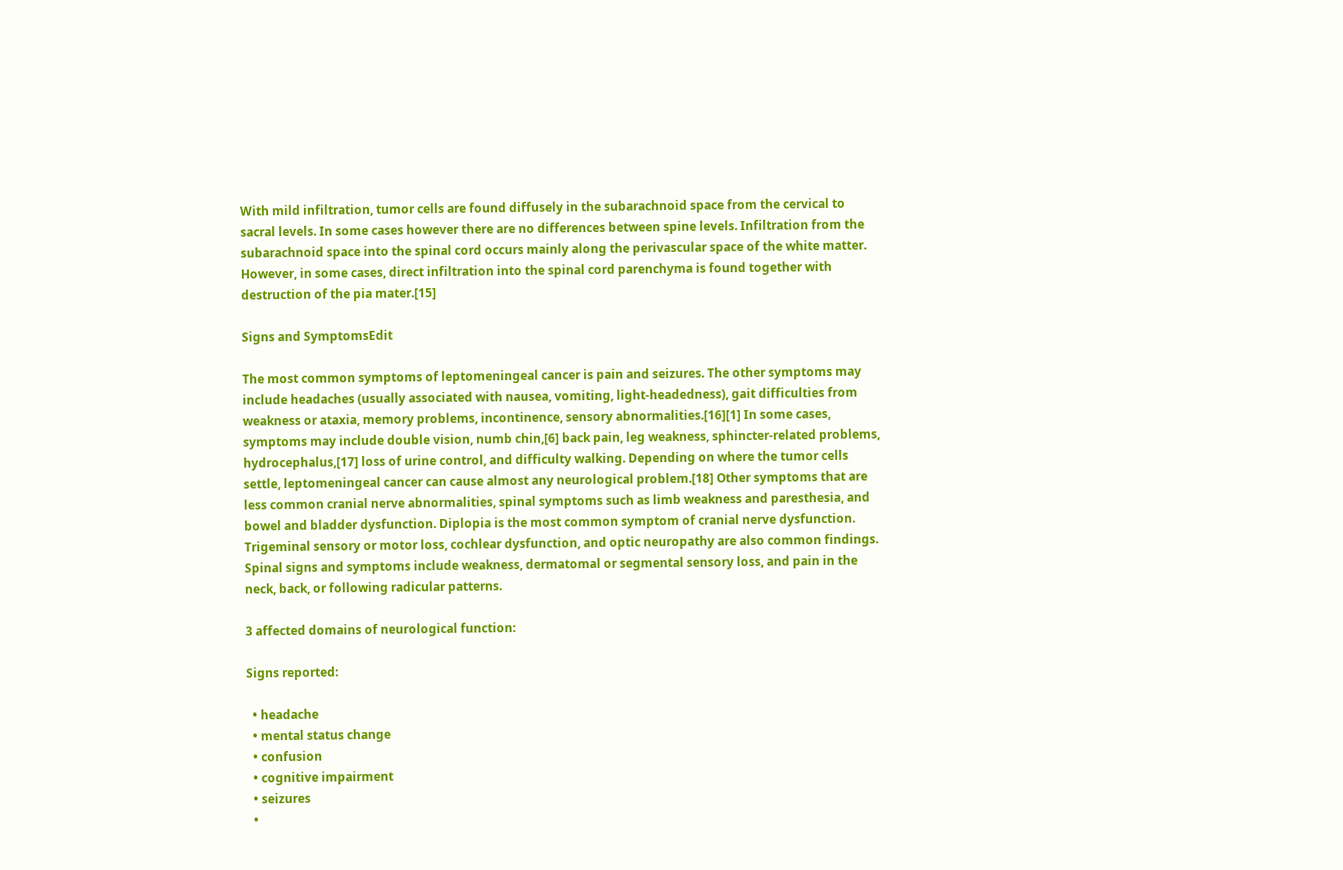With mild infiltration, tumor cells are found diffusely in the subarachnoid space from the cervical to sacral levels. In some cases however there are no differences between spine levels. Infiltration from the subarachnoid space into the spinal cord occurs mainly along the perivascular space of the white matter. However, in some cases, direct infiltration into the spinal cord parenchyma is found together with destruction of the pia mater.[15]

Signs and SymptomsEdit

The most common symptoms of leptomeningeal cancer is pain and seizures. The other symptoms may include headaches (usually associated with nausea, vomiting, light-headedness), gait difficulties from weakness or ataxia, memory problems, incontinence, sensory abnormalities.[16][1] In some cases, symptoms may include double vision, numb chin,[6] back pain, leg weakness, sphincter-related problems, hydrocephalus,[17] loss of urine control, and difficulty walking. Depending on where the tumor cells settle, leptomeningeal cancer can cause almost any neurological problem.[18] Other symptoms that are less common cranial nerve abnormalities, spinal symptoms such as limb weakness and paresthesia, and bowel and bladder dysfunction. Diplopia is the most common symptom of cranial nerve dysfunction. Trigeminal sensory or motor loss, cochlear dysfunction, and optic neuropathy are also common findings. Spinal signs and symptoms include weakness, dermatomal or segmental sensory loss, and pain in the neck, back, or following radicular patterns.

3 affected domains of neurological function:

Signs reported:

  • headache
  • mental status change
  • confusion
  • cognitive impairment
  • seizures
  •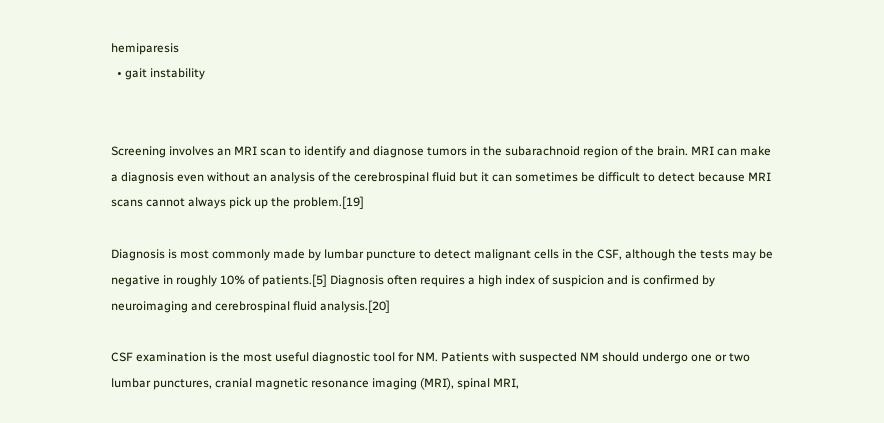hemiparesis
  • gait instability


Screening involves an MRI scan to identify and diagnose tumors in the subarachnoid region of the brain. MRI can make a diagnosis even without an analysis of the cerebrospinal fluid but it can sometimes be difficult to detect because MRI scans cannot always pick up the problem.[19]

Diagnosis is most commonly made by lumbar puncture to detect malignant cells in the CSF, although the tests may be negative in roughly 10% of patients.[5] Diagnosis often requires a high index of suspicion and is confirmed by neuroimaging and cerebrospinal fluid analysis.[20]

CSF examination is the most useful diagnostic tool for NM. Patients with suspected NM should undergo one or two lumbar punctures, cranial magnetic resonance imaging (MRI), spinal MRI,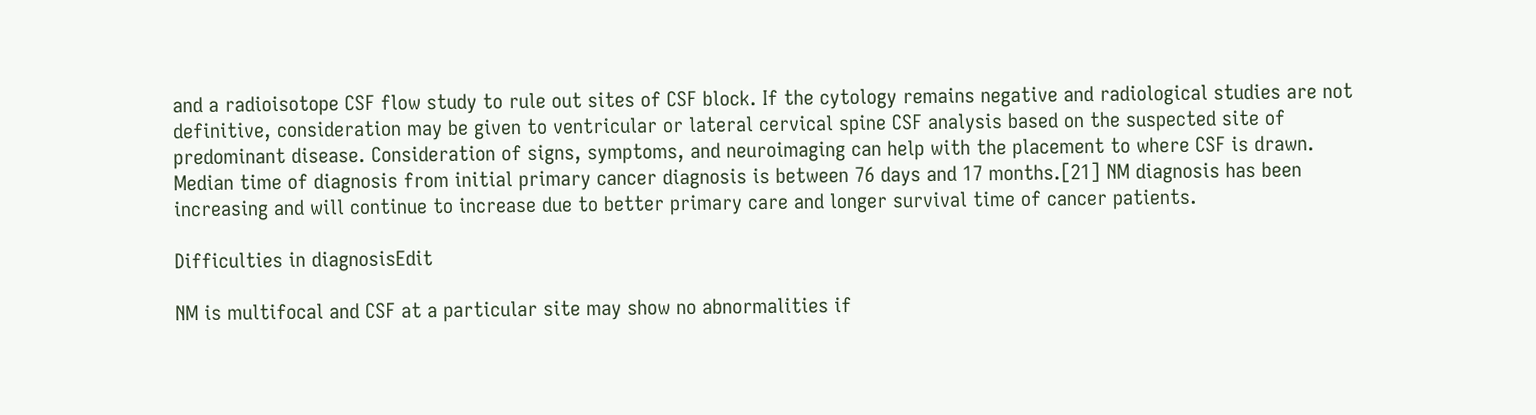and a radioisotope CSF flow study to rule out sites of CSF block. If the cytology remains negative and radiological studies are not definitive, consideration may be given to ventricular or lateral cervical spine CSF analysis based on the suspected site of predominant disease. Consideration of signs, symptoms, and neuroimaging can help with the placement to where CSF is drawn. Median time of diagnosis from initial primary cancer diagnosis is between 76 days and 17 months.[21] NM diagnosis has been increasing and will continue to increase due to better primary care and longer survival time of cancer patients.

Difficulties in diagnosisEdit

NM is multifocal and CSF at a particular site may show no abnormalities if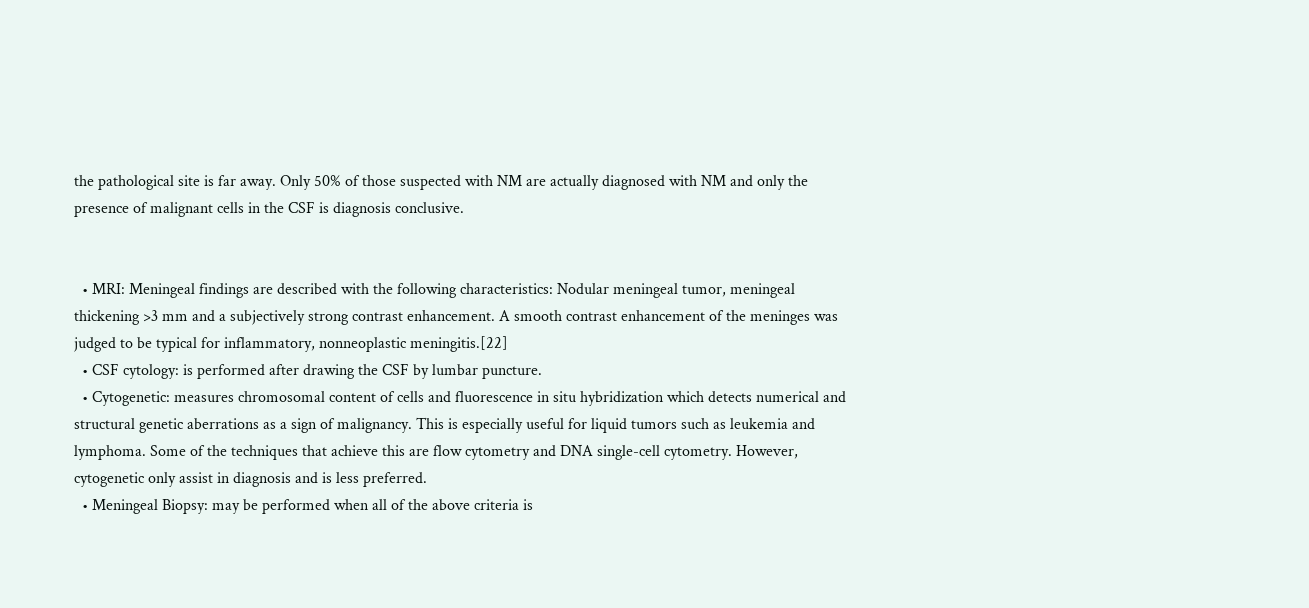the pathological site is far away. Only 50% of those suspected with NM are actually diagnosed with NM and only the presence of malignant cells in the CSF is diagnosis conclusive.


  • MRI: Meningeal findings are described with the following characteristics: Nodular meningeal tumor, meningeal thickening >3 mm and a subjectively strong contrast enhancement. A smooth contrast enhancement of the meninges was judged to be typical for inflammatory, nonneoplastic meningitis.[22]
  • CSF cytology: is performed after drawing the CSF by lumbar puncture.
  • Cytogenetic: measures chromosomal content of cells and fluorescence in situ hybridization which detects numerical and structural genetic aberrations as a sign of malignancy. This is especially useful for liquid tumors such as leukemia and lymphoma. Some of the techniques that achieve this are flow cytometry and DNA single-cell cytometry. However, cytogenetic only assist in diagnosis and is less preferred.
  • Meningeal Biopsy: may be performed when all of the above criteria is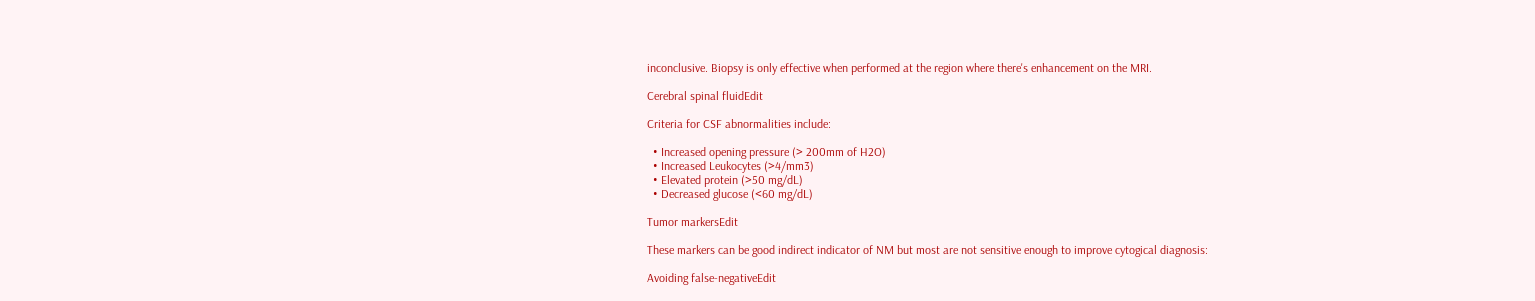inconclusive. Biopsy is only effective when performed at the region where there's enhancement on the MRI.

Cerebral spinal fluidEdit

Criteria for CSF abnormalities include:

  • Increased opening pressure (> 200mm of H2O)
  • Increased Leukocytes (>4/mm3)
  • Elevated protein (>50 mg/dL)
  • Decreased glucose (<60 mg/dL)

Tumor markersEdit

These markers can be good indirect indicator of NM but most are not sensitive enough to improve cytogical diagnosis:

Avoiding false-negativeEdit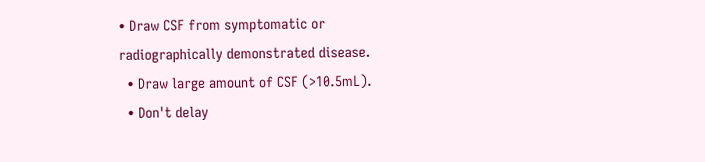• Draw CSF from symptomatic or radiographically demonstrated disease.
  • Draw large amount of CSF (>10.5mL).
  • Don't delay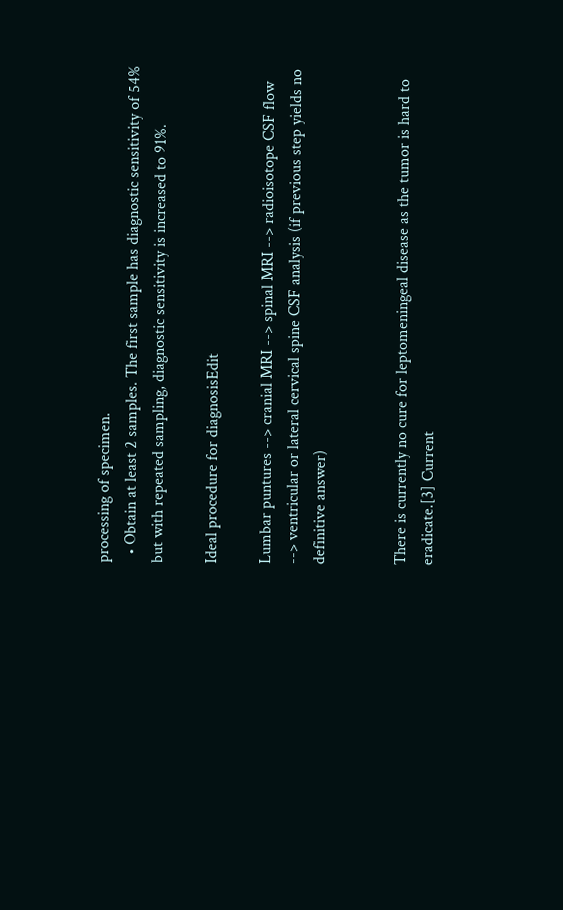processing of specimen.
  • Obtain at least 2 samples. The first sample has diagnostic sensitivity of 54% but with repeated sampling, diagnostic sensitivity is increased to 91%.

Ideal procedure for diagnosisEdit

Lumbar puntures --> cranial MRI --> spinal MRI --> radioisotope CSF flow --> ventricular or lateral cervical spine CSF analysis (if previous step yields no definitive answer)


There is currently no cure for leptomeningeal disease as the tumor is hard to eradicate.[3] Current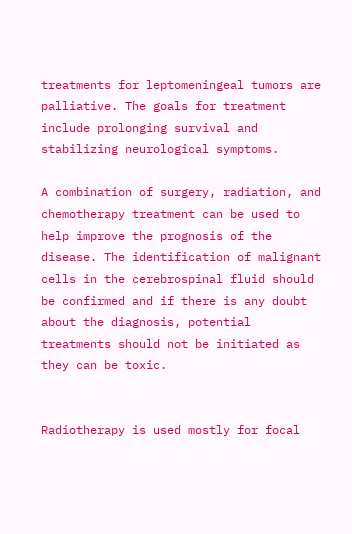treatments for leptomeningeal tumors are palliative. The goals for treatment include prolonging survival and stabilizing neurological symptoms.

A combination of surgery, radiation, and chemotherapy treatment can be used to help improve the prognosis of the disease. The identification of malignant cells in the cerebrospinal fluid should be confirmed and if there is any doubt about the diagnosis, potential treatments should not be initiated as they can be toxic.


Radiotherapy is used mostly for focal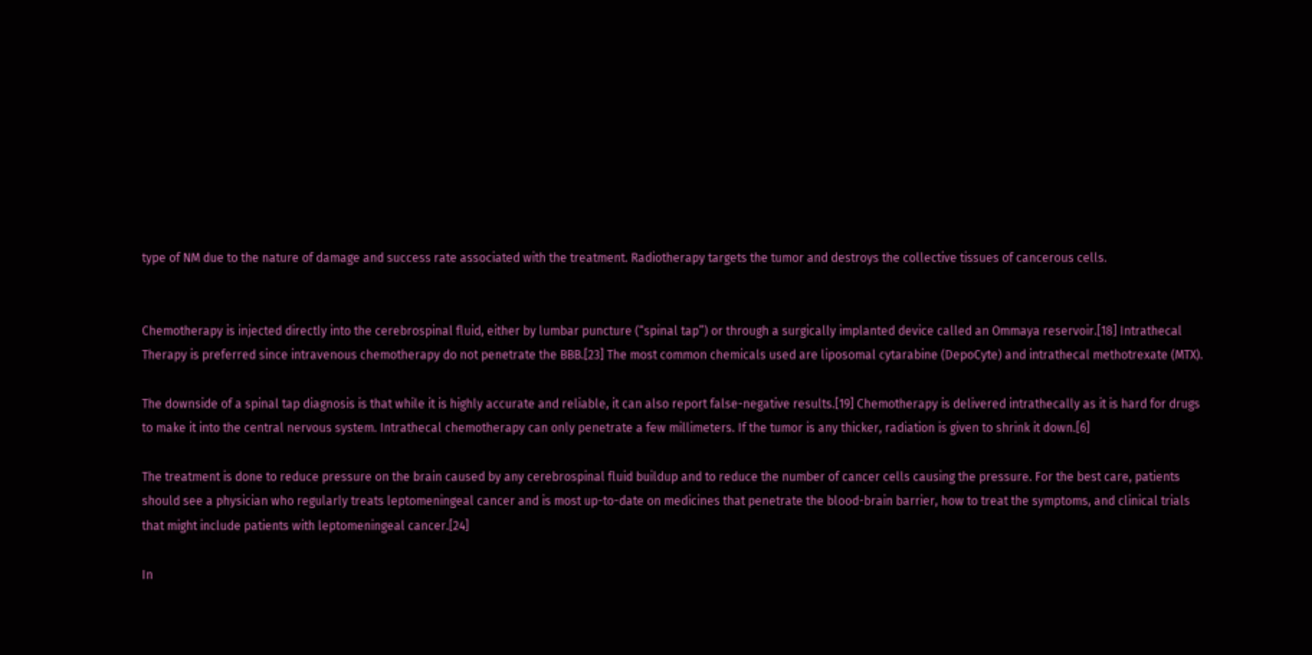type of NM due to the nature of damage and success rate associated with the treatment. Radiotherapy targets the tumor and destroys the collective tissues of cancerous cells.


Chemotherapy is injected directly into the cerebrospinal fluid, either by lumbar puncture (“spinal tap”) or through a surgically implanted device called an Ommaya reservoir.[18] Intrathecal Therapy is preferred since intravenous chemotherapy do not penetrate the BBB.[23] The most common chemicals used are liposomal cytarabine (DepoCyte) and intrathecal methotrexate (MTX).

The downside of a spinal tap diagnosis is that while it is highly accurate and reliable, it can also report false-negative results.[19] Chemotherapy is delivered intrathecally as it is hard for drugs to make it into the central nervous system. Intrathecal chemotherapy can only penetrate a few millimeters. If the tumor is any thicker, radiation is given to shrink it down.[6]

The treatment is done to reduce pressure on the brain caused by any cerebrospinal fluid buildup and to reduce the number of cancer cells causing the pressure. For the best care, patients should see a physician who regularly treats leptomeningeal cancer and is most up-to-date on medicines that penetrate the blood-brain barrier, how to treat the symptoms, and clinical trials that might include patients with leptomeningeal cancer.[24]

In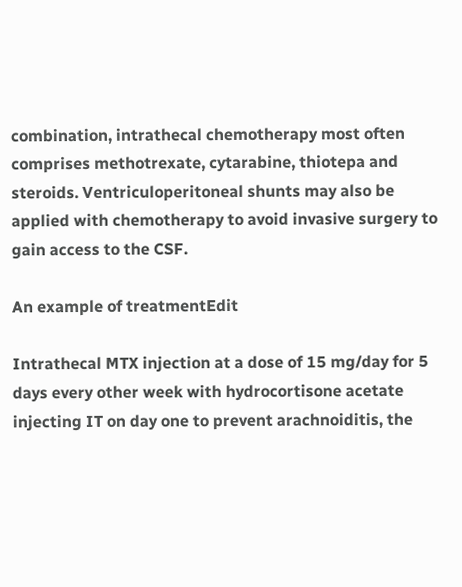combination, intrathecal chemotherapy most often comprises methotrexate, cytarabine, thiotepa and steroids. Ventriculoperitoneal shunts may also be applied with chemotherapy to avoid invasive surgery to gain access to the CSF.

An example of treatmentEdit

Intrathecal MTX injection at a dose of 15 mg/day for 5 days every other week with hydrocortisone acetate injecting IT on day one to prevent arachnoiditis, the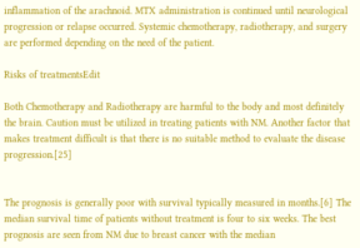inflammation of the arachnoid. MTX administration is continued until neurological progression or relapse occurred. Systemic chemotherapy, radiotherapy, and surgery are performed depending on the need of the patient.

Risks of treatmentsEdit

Both Chemotherapy and Radiotherapy are harmful to the body and most definitely the brain. Caution must be utilized in treating patients with NM. Another factor that makes treatment difficult is that there is no suitable method to evaluate the disease progression.[25]


The prognosis is generally poor with survival typically measured in months.[6] The median survival time of patients without treatment is four to six weeks. The best prognosis are seen from NM due to breast cancer with the median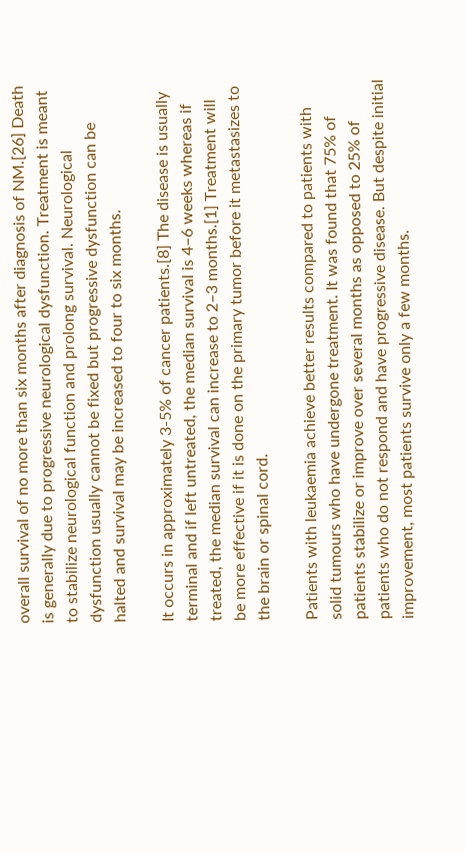overall survival of no more than six months after diagnosis of NM.[26] Death is generally due to progressive neurological dysfunction. Treatment is meant to stabilize neurological function and prolong survival. Neurological dysfunction usually cannot be fixed but progressive dysfunction can be halted and survival may be increased to four to six months.

It occurs in approximately 3-5% of cancer patients.[8] The disease is usually terminal and if left untreated, the median survival is 4–6 weeks whereas if treated, the median survival can increase to 2–3 months.[1] Treatment will be more effective if it is done on the primary tumor before it metastasizes to the brain or spinal cord.

Patients with leukaemia achieve better results compared to patients with solid tumours who have undergone treatment. It was found that 75% of patients stabilize or improve over several months as opposed to 25% of patients who do not respond and have progressive disease. But despite initial improvement, most patients survive only a few months.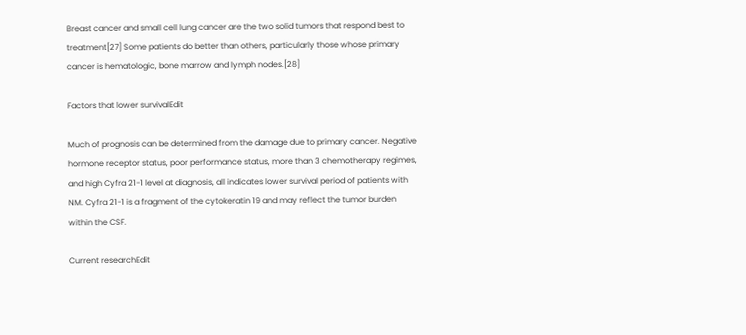Breast cancer and small cell lung cancer are the two solid tumors that respond best to treatment[27] Some patients do better than others, particularly those whose primary cancer is hematologic, bone marrow and lymph nodes.[28]

Factors that lower survivalEdit

Much of prognosis can be determined from the damage due to primary cancer. Negative hormone receptor status, poor performance status, more than 3 chemotherapy regimes, and high Cyfra 21-1 level at diagnosis, all indicates lower survival period of patients with NM. Cyfra 21-1 is a fragment of the cytokeratin 19 and may reflect the tumor burden within the CSF.

Current researchEdit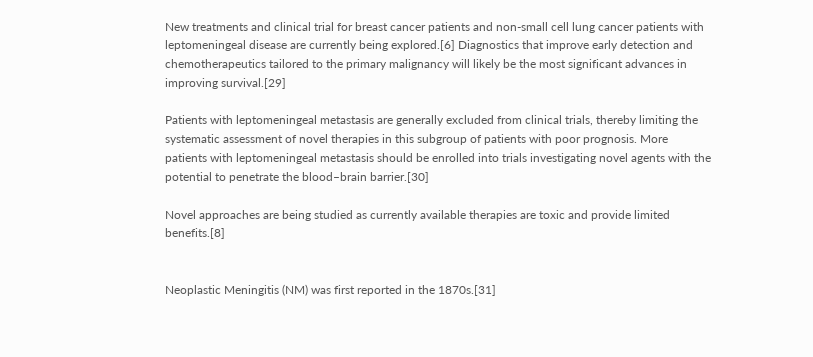New treatments and clinical trial for breast cancer patients and non-small cell lung cancer patients with leptomeningeal disease are currently being explored.[6] Diagnostics that improve early detection and chemotherapeutics tailored to the primary malignancy will likely be the most significant advances in improving survival.[29]

Patients with leptomeningeal metastasis are generally excluded from clinical trials, thereby limiting the systematic assessment of novel therapies in this subgroup of patients with poor prognosis. More patients with leptomeningeal metastasis should be enrolled into trials investigating novel agents with the potential to penetrate the blood–brain barrier.[30]

Novel approaches are being studied as currently available therapies are toxic and provide limited benefits.[8]


Neoplastic Meningitis (NM) was first reported in the 1870s.[31]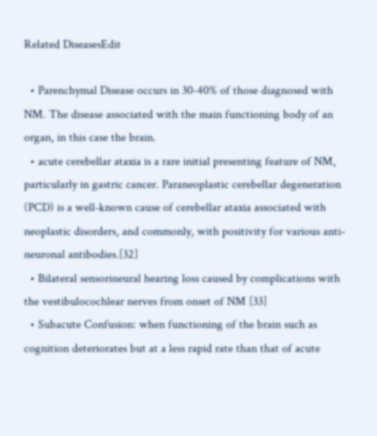Related DiseasesEdit

  • Parenchymal Disease occurs in 30-40% of those diagnosed with NM. The disease associated with the main functioning body of an organ, in this case the brain.
  • acute cerebellar ataxia is a rare initial presenting feature of NM, particularly in gastric cancer. Paraneoplastic cerebellar degeneration (PCD) is a well-known cause of cerebellar ataxia associated with neoplastic disorders, and commonly, with positivity for various anti-neuronal antibodies.[32]
  • Bilateral sensorineural hearing loss caused by complications with the vestibulocochlear nerves from onset of NM [33]
  • Subacute Confusion: when functioning of the brain such as cognition deteriorates but at a less rapid rate than that of acute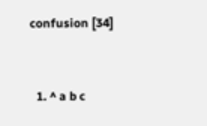confusion [34]



  1. ^ a b c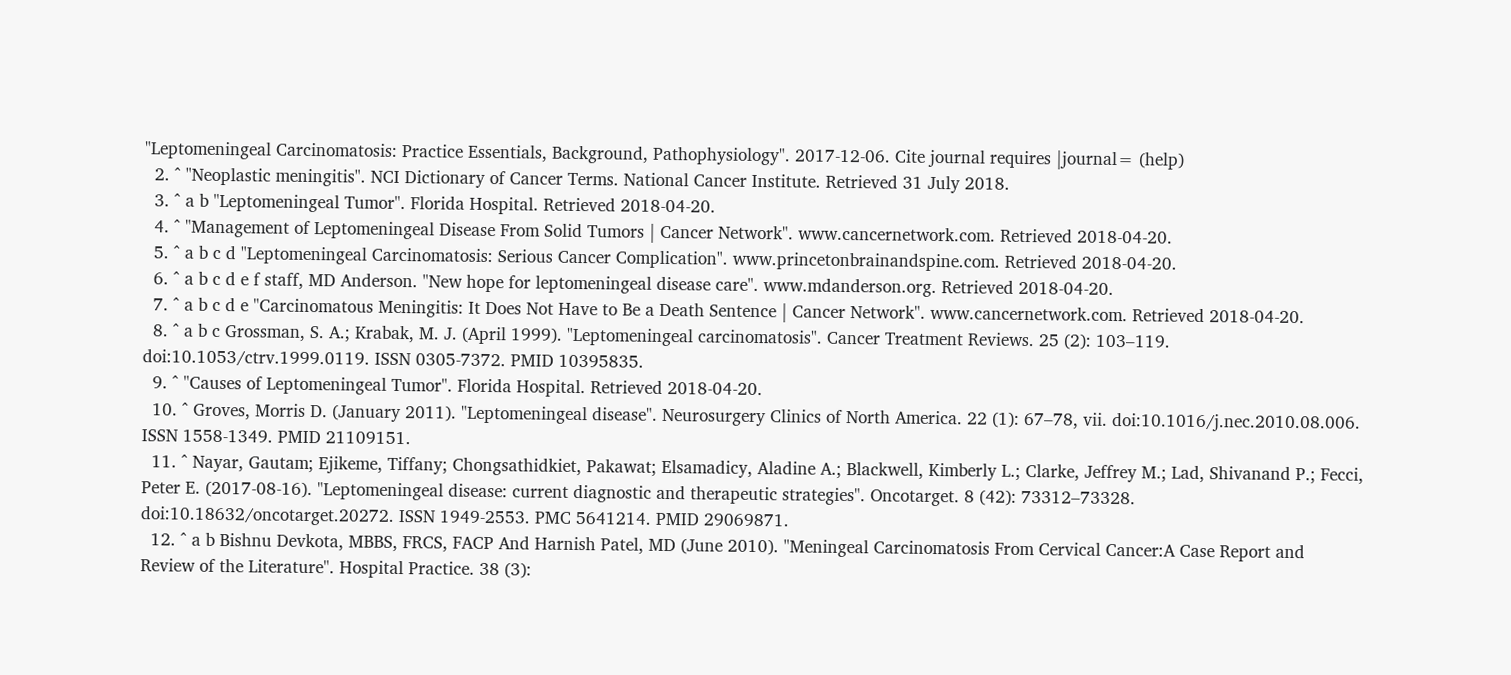"Leptomeningeal Carcinomatosis: Practice Essentials, Background, Pathophysiology". 2017-12-06. Cite journal requires |journal= (help)
  2. ^ "Neoplastic meningitis". NCI Dictionary of Cancer Terms. National Cancer Institute. Retrieved 31 July 2018.
  3. ^ a b "Leptomeningeal Tumor". Florida Hospital. Retrieved 2018-04-20.
  4. ^ "Management of Leptomeningeal Disease From Solid Tumors | Cancer Network". www.cancernetwork.com. Retrieved 2018-04-20.
  5. ^ a b c d "Leptomeningeal Carcinomatosis: Serious Cancer Complication". www.princetonbrainandspine.com. Retrieved 2018-04-20.
  6. ^ a b c d e f staff, MD Anderson. "New hope for leptomeningeal disease care". www.mdanderson.org. Retrieved 2018-04-20.
  7. ^ a b c d e "Carcinomatous Meningitis: It Does Not Have to Be a Death Sentence | Cancer Network". www.cancernetwork.com. Retrieved 2018-04-20.
  8. ^ a b c Grossman, S. A.; Krabak, M. J. (April 1999). "Leptomeningeal carcinomatosis". Cancer Treatment Reviews. 25 (2): 103–119. doi:10.1053/ctrv.1999.0119. ISSN 0305-7372. PMID 10395835.
  9. ^ "Causes of Leptomeningeal Tumor". Florida Hospital. Retrieved 2018-04-20.
  10. ^ Groves, Morris D. (January 2011). "Leptomeningeal disease". Neurosurgery Clinics of North America. 22 (1): 67–78, vii. doi:10.1016/j.nec.2010.08.006. ISSN 1558-1349. PMID 21109151.
  11. ^ Nayar, Gautam; Ejikeme, Tiffany; Chongsathidkiet, Pakawat; Elsamadicy, Aladine A.; Blackwell, Kimberly L.; Clarke, Jeffrey M.; Lad, Shivanand P.; Fecci, Peter E. (2017-08-16). "Leptomeningeal disease: current diagnostic and therapeutic strategies". Oncotarget. 8 (42): 73312–73328. doi:10.18632/oncotarget.20272. ISSN 1949-2553. PMC 5641214. PMID 29069871.
  12. ^ a b Bishnu Devkota, MBBS, FRCS, FACP And Harnish Patel, MD (June 2010). "Meningeal Carcinomatosis From Cervical Cancer:A Case Report and Review of the Literature". Hospital Practice. 38 (3):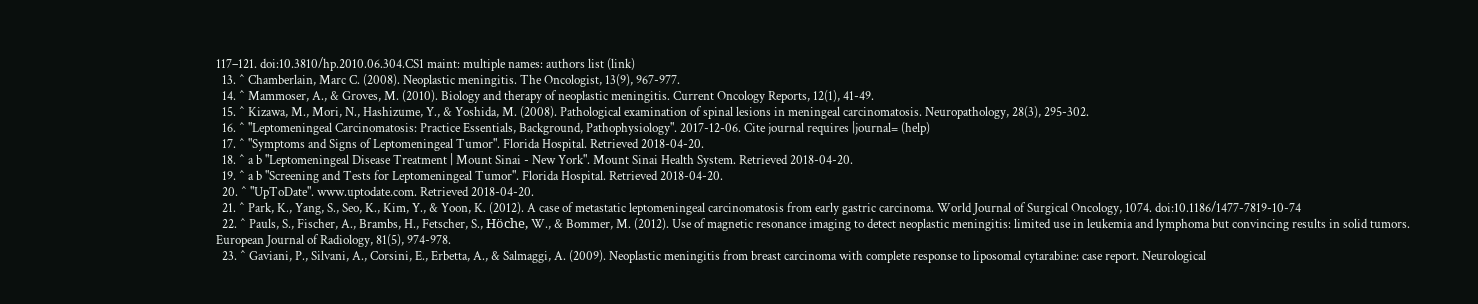117–121. doi:10.3810/hp.2010.06.304.CS1 maint: multiple names: authors list (link)
  13. ^ Chamberlain, Marc C. (2008). Neoplastic meningitis. The Oncologist, 13(9), 967-977.
  14. ^ Mammoser, A., & Groves, M. (2010). Biology and therapy of neoplastic meningitis. Current Oncology Reports, 12(1), 41-49.
  15. ^ Kizawa, M., Mori, N., Hashizume, Y., & Yoshida, M. (2008). Pathological examination of spinal lesions in meningeal carcinomatosis. Neuropathology, 28(3), 295-302.
  16. ^ "Leptomeningeal Carcinomatosis: Practice Essentials, Background, Pathophysiology". 2017-12-06. Cite journal requires |journal= (help)
  17. ^ "Symptoms and Signs of Leptomeningeal Tumor". Florida Hospital. Retrieved 2018-04-20.
  18. ^ a b "Leptomeningeal Disease Treatment | Mount Sinai - New York". Mount Sinai Health System. Retrieved 2018-04-20.
  19. ^ a b "Screening and Tests for Leptomeningeal Tumor". Florida Hospital. Retrieved 2018-04-20.
  20. ^ "UpToDate". www.uptodate.com. Retrieved 2018-04-20.
  21. ^ Park, K., Yang, S., Seo, K., Kim, Y., & Yoon, K. (2012). A case of metastatic leptomeningeal carcinomatosis from early gastric carcinoma. World Journal of Surgical Oncology, 1074. doi:10.1186/1477-7819-10-74
  22. ^ Pauls, S., Fischer, A., Brambs, H., Fetscher, S., Höche, W., & Bommer, M. (2012). Use of magnetic resonance imaging to detect neoplastic meningitis: limited use in leukemia and lymphoma but convincing results in solid tumors. European Journal of Radiology, 81(5), 974-978.
  23. ^ Gaviani, P., Silvani, A., Corsini, E., Erbetta, A., & Salmaggi, A. (2009). Neoplastic meningitis from breast carcinoma with complete response to liposomal cytarabine: case report. Neurological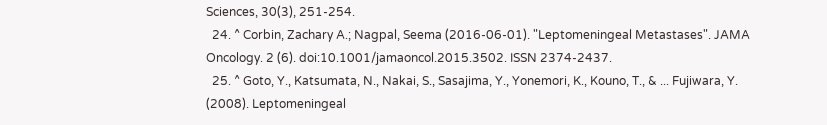Sciences, 30(3), 251-254.
  24. ^ Corbin, Zachary A.; Nagpal, Seema (2016-06-01). "Leptomeningeal Metastases". JAMA Oncology. 2 (6). doi:10.1001/jamaoncol.2015.3502. ISSN 2374-2437.
  25. ^ Goto, Y., Katsumata, N., Nakai, S., Sasajima, Y., Yonemori, K., Kouno, T., & ... Fujiwara, Y. (2008). Leptomeningeal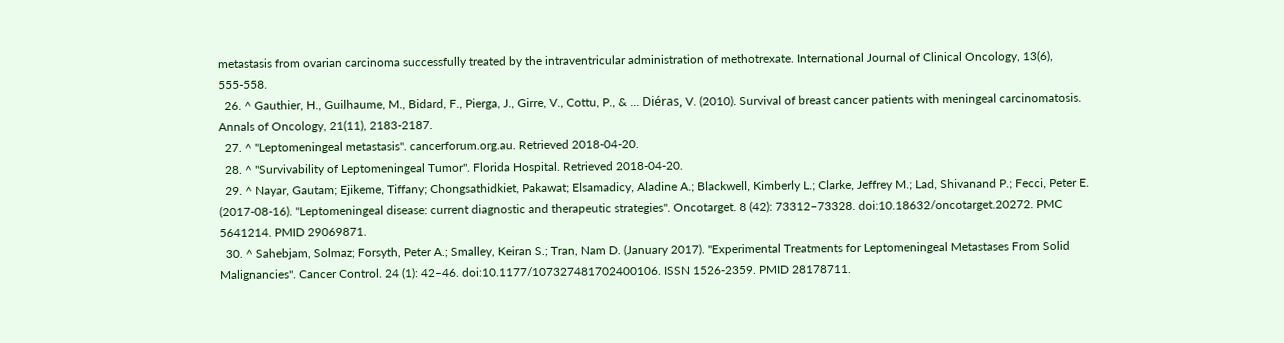metastasis from ovarian carcinoma successfully treated by the intraventricular administration of methotrexate. International Journal of Clinical Oncology, 13(6), 555-558.
  26. ^ Gauthier, H., Guilhaume, M., Bidard, F., Pierga, J., Girre, V., Cottu, P., & ... Diéras, V. (2010). Survival of breast cancer patients with meningeal carcinomatosis. Annals of Oncology, 21(11), 2183-2187.
  27. ^ "Leptomeningeal metastasis". cancerforum.org.au. Retrieved 2018-04-20.
  28. ^ "Survivability of Leptomeningeal Tumor". Florida Hospital. Retrieved 2018-04-20.
  29. ^ Nayar, Gautam; Ejikeme, Tiffany; Chongsathidkiet, Pakawat; Elsamadicy, Aladine A.; Blackwell, Kimberly L.; Clarke, Jeffrey M.; Lad, Shivanand P.; Fecci, Peter E. (2017-08-16). "Leptomeningeal disease: current diagnostic and therapeutic strategies". Oncotarget. 8 (42): 73312–73328. doi:10.18632/oncotarget.20272. PMC 5641214. PMID 29069871.
  30. ^ Sahebjam, Solmaz; Forsyth, Peter A.; Smalley, Keiran S.; Tran, Nam D. (January 2017). "Experimental Treatments for Leptomeningeal Metastases From Solid Malignancies". Cancer Control. 24 (1): 42–46. doi:10.1177/107327481702400106. ISSN 1526-2359. PMID 28178711.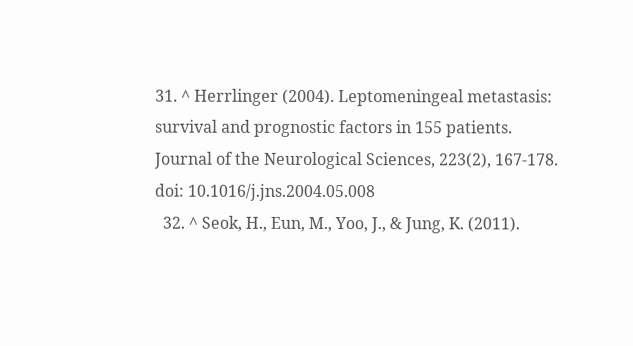31. ^ Herrlinger (2004). Leptomeningeal metastasis: survival and prognostic factors in 155 patients. Journal of the Neurological Sciences, 223(2), 167-178. doi: 10.1016/j.jns.2004.05.008
  32. ^ Seok, H., Eun, M., Yoo, J., & Jung, K. (2011).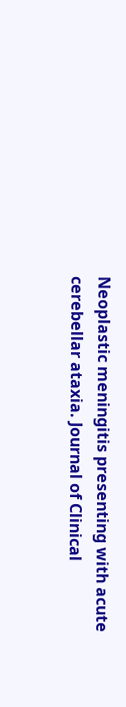Neoplastic meningitis presenting with acute cerebellar ataxia. Journal of Clinical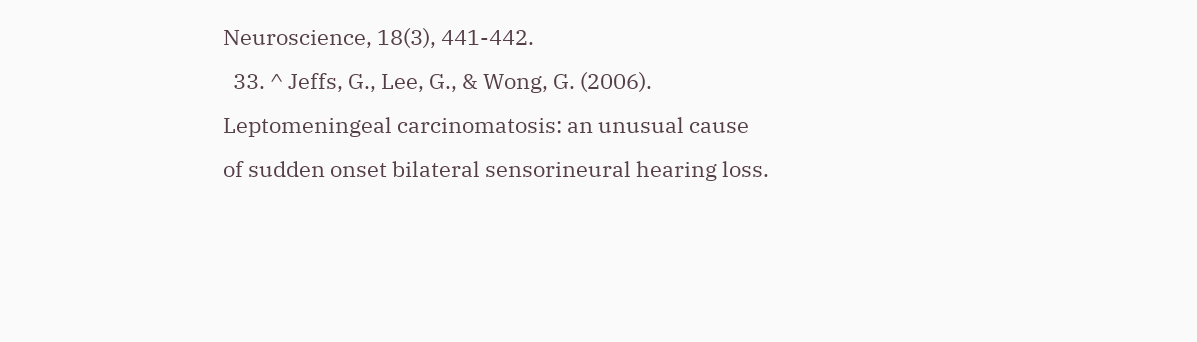Neuroscience, 18(3), 441-442.
  33. ^ Jeffs, G., Lee, G., & Wong, G. (2006). Leptomeningeal carcinomatosis: an unusual cause of sudden onset bilateral sensorineural hearing loss.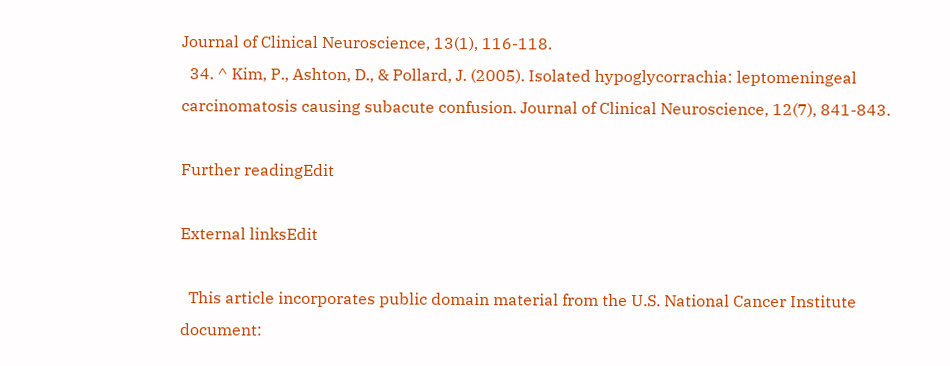Journal of Clinical Neuroscience, 13(1), 116-118.
  34. ^ Kim, P., Ashton, D., & Pollard, J. (2005). Isolated hypoglycorrachia: leptomeningeal carcinomatosis causing subacute confusion. Journal of Clinical Neuroscience, 12(7), 841-843.

Further readingEdit

External linksEdit

  This article incorporates public domain material from the U.S. National Cancer Institute document: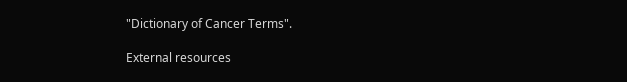"Dictionary of Cancer Terms".

External resources